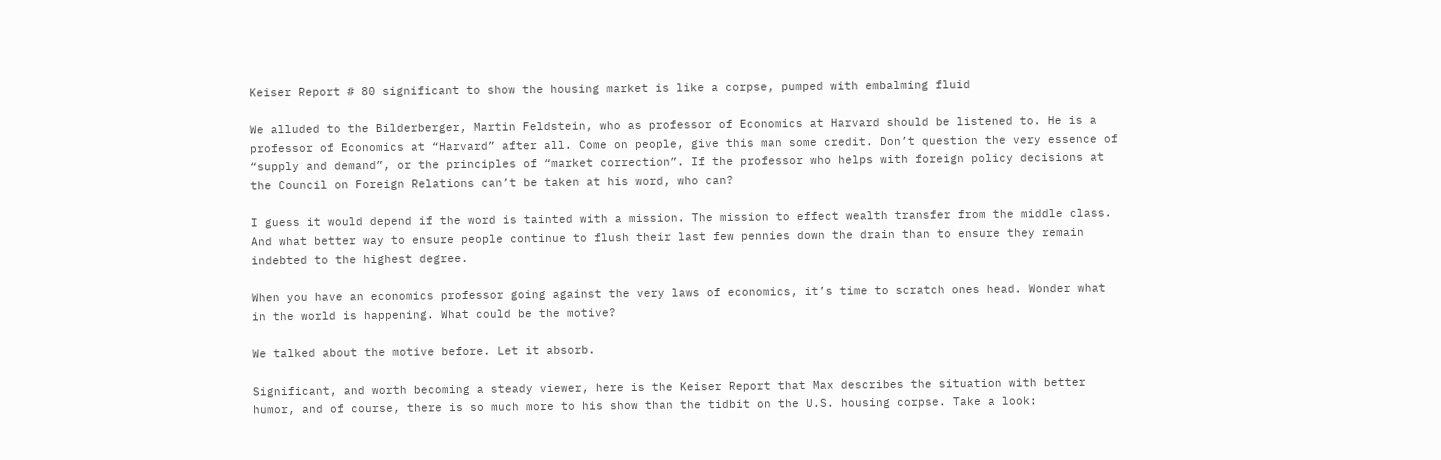Keiser Report # 80 significant to show the housing market is like a corpse, pumped with embalming fluid

We alluded to the Bilderberger, Martin Feldstein, who as professor of Economics at Harvard should be listened to. He is a professor of Economics at “Harvard” after all. Come on people, give this man some credit. Don’t question the very essence of “supply and demand”, or the principles of “market correction”. If the professor who helps with foreign policy decisions at the Council on Foreign Relations can’t be taken at his word, who can?

I guess it would depend if the word is tainted with a mission. The mission to effect wealth transfer from the middle class. And what better way to ensure people continue to flush their last few pennies down the drain than to ensure they remain indebted to the highest degree.

When you have an economics professor going against the very laws of economics, it’s time to scratch ones head. Wonder what in the world is happening. What could be the motive?

We talked about the motive before. Let it absorb.

Significant, and worth becoming a steady viewer, here is the Keiser Report that Max describes the situation with better humor, and of course, there is so much more to his show than the tidbit on the U.S. housing corpse. Take a look: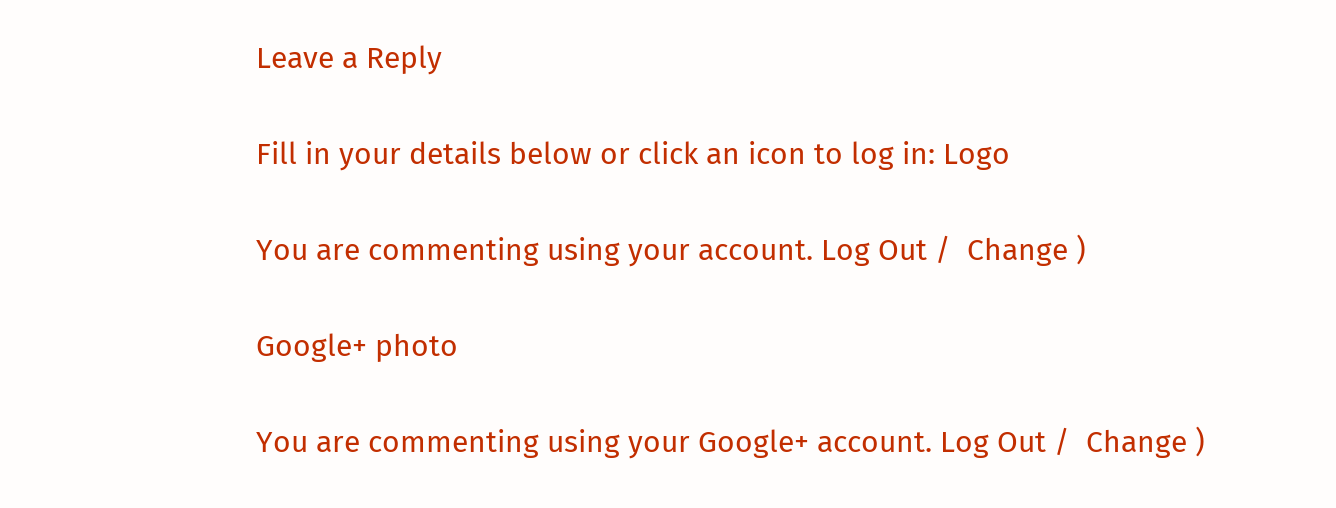Leave a Reply

Fill in your details below or click an icon to log in: Logo

You are commenting using your account. Log Out /  Change )

Google+ photo

You are commenting using your Google+ account. Log Out /  Change )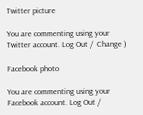Twitter picture

You are commenting using your Twitter account. Log Out /  Change )

Facebook photo

You are commenting using your Facebook account. Log Out /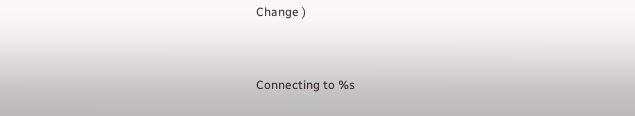Change )


Connecting to %s